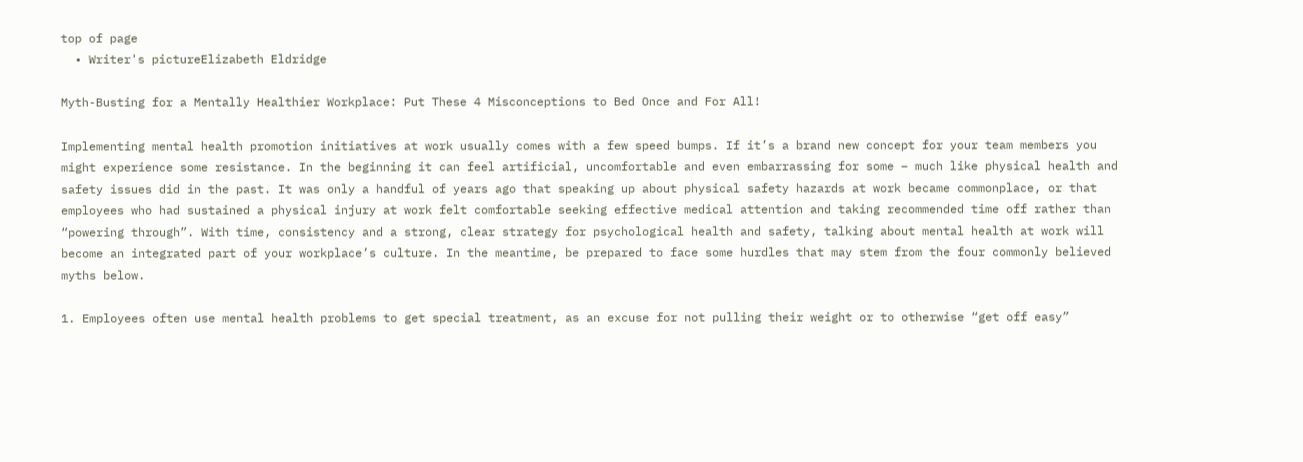top of page
  • Writer's pictureElizabeth Eldridge

Myth-Busting for a Mentally Healthier Workplace: Put These 4 Misconceptions to Bed Once and For All!

Implementing mental health promotion initiatives at work usually comes with a few speed bumps. If it’s a brand new concept for your team members you might experience some resistance. In the beginning it can feel artificial, uncomfortable and even embarrassing for some – much like physical health and safety issues did in the past. It was only a handful of years ago that speaking up about physical safety hazards at work became commonplace, or that employees who had sustained a physical injury at work felt comfortable seeking effective medical attention and taking recommended time off rather than “powering through”. With time, consistency and a strong, clear strategy for psychological health and safety, talking about mental health at work will become an integrated part of your workplace’s culture. In the meantime, be prepared to face some hurdles that may stem from the four commonly believed myths below.

1. Employees often use mental health problems to get special treatment, as an excuse for not pulling their weight or to otherwise “get off easy”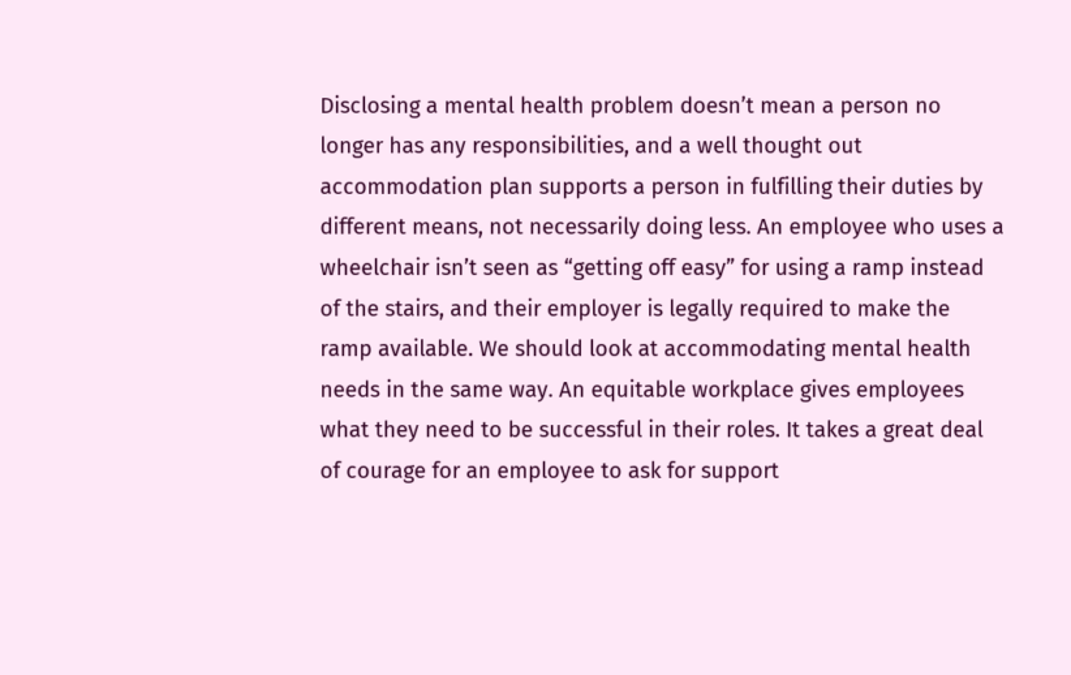Disclosing a mental health problem doesn’t mean a person no longer has any responsibilities, and a well thought out accommodation plan supports a person in fulfilling their duties by different means, not necessarily doing less. An employee who uses a wheelchair isn’t seen as “getting off easy” for using a ramp instead of the stairs, and their employer is legally required to make the ramp available. We should look at accommodating mental health needs in the same way. An equitable workplace gives employees what they need to be successful in their roles. It takes a great deal of courage for an employee to ask for support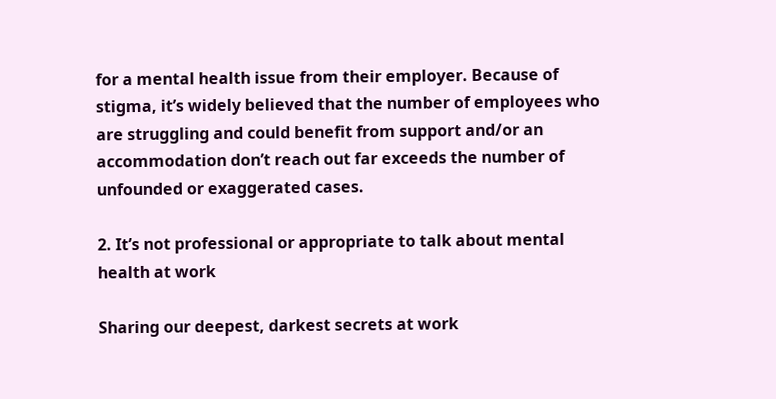for a mental health issue from their employer. Because of stigma, it’s widely believed that the number of employees who are struggling and could benefit from support and/or an accommodation don’t reach out far exceeds the number of unfounded or exaggerated cases.

2. It’s not professional or appropriate to talk about mental health at work

Sharing our deepest, darkest secrets at work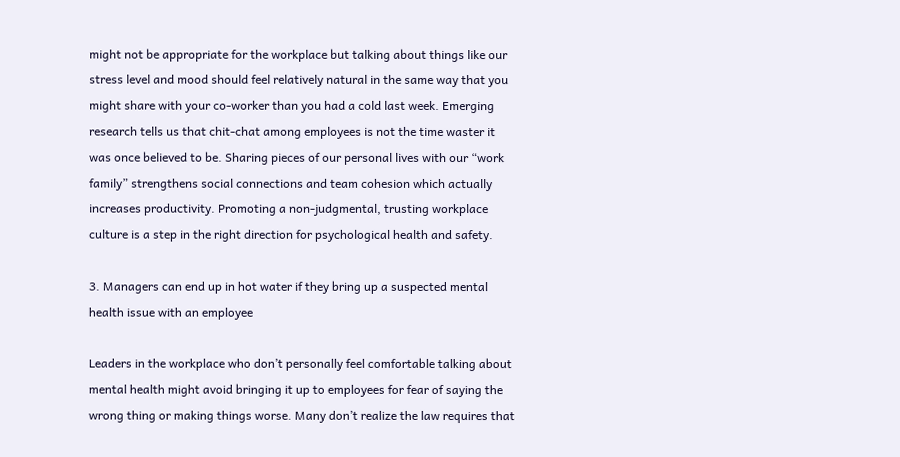might not be appropriate for the workplace but talking about things like our stress level and mood should feel relatively natural in the same way that you might share with your co-worker than you had a cold last week. Emerging research tells us that chit-chat among employees is not the time waster it was once believed to be. Sharing pieces of our personal lives with our “work family” strengthens social connections and team cohesion which actually increases productivity. Promoting a non-judgmental, trusting workplace culture is a step in the right direction for psychological health and safety.

3. Managers can end up in hot water if they bring up a suspected mental health issue with an employee

Leaders in the workplace who don’t personally feel comfortable talking about mental health might avoid bringing it up to employees for fear of saying the wrong thing or making things worse. Many don’t realize the law requires that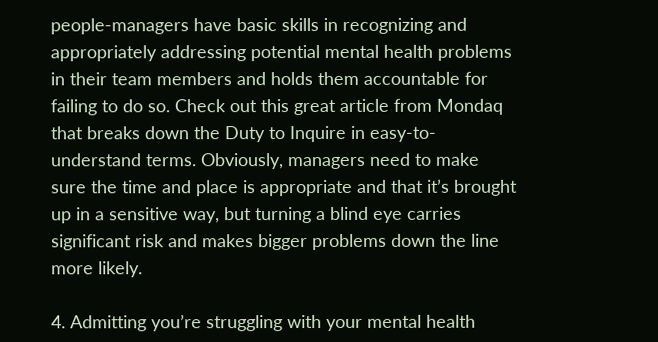people-managers have basic skills in recognizing and appropriately addressing potential mental health problems in their team members and holds them accountable for failing to do so. Check out this great article from Mondaq that breaks down the Duty to Inquire in easy-to-understand terms. Obviously, managers need to make sure the time and place is appropriate and that it’s brought up in a sensitive way, but turning a blind eye carries significant risk and makes bigger problems down the line more likely.

4. Admitting you’re struggling with your mental health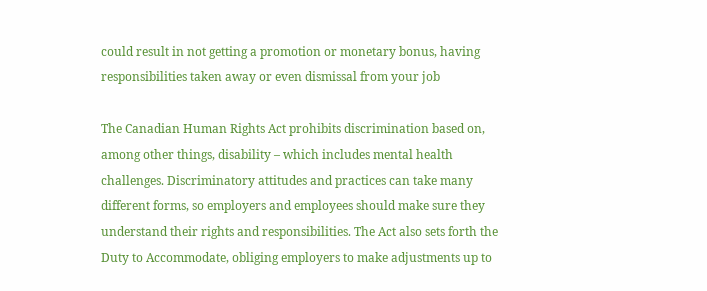could result in not getting a promotion or monetary bonus, having responsibilities taken away or even dismissal from your job

The Canadian Human Rights Act prohibits discrimination based on, among other things, disability – which includes mental health challenges. Discriminatory attitudes and practices can take many different forms, so employers and employees should make sure they understand their rights and responsibilities. The Act also sets forth the Duty to Accommodate, obliging employers to make adjustments up to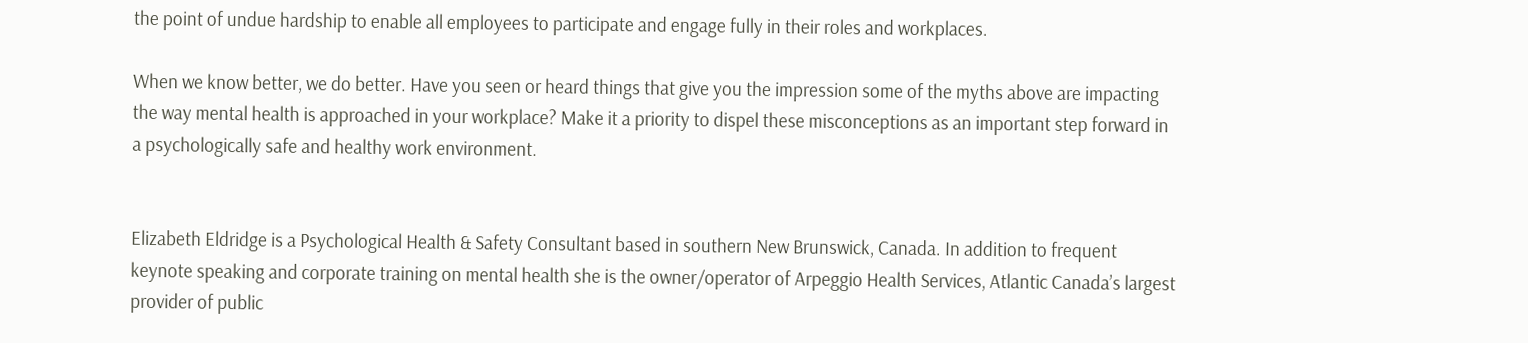the point of undue hardship to enable all employees to participate and engage fully in their roles and workplaces.

When we know better, we do better. Have you seen or heard things that give you the impression some of the myths above are impacting the way mental health is approached in your workplace? Make it a priority to dispel these misconceptions as an important step forward in a psychologically safe and healthy work environment.


Elizabeth Eldridge is a Psychological Health & Safety Consultant based in southern New Brunswick, Canada. In addition to frequent keynote speaking and corporate training on mental health she is the owner/operator of Arpeggio Health Services, Atlantic Canada’s largest provider of public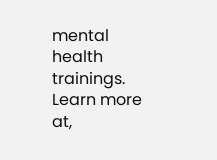mental health trainings. Learn more at,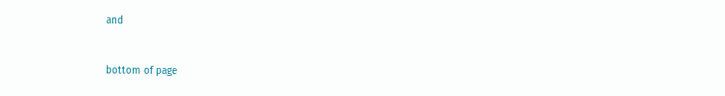and


bottom of page